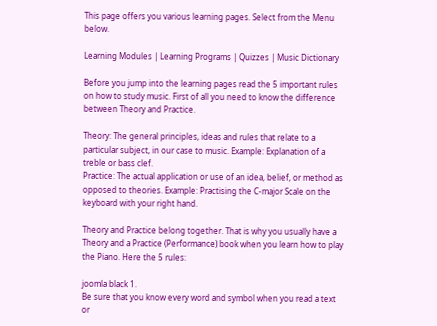This page offers you various learning pages. Select from the Menu below.

Learning Modules | Learning Programs | Quizzes | Music Dictionary

Before you jump into the learning pages read the 5 important rules on how to study music. First of all you need to know the difference between Theory and Practice.

Theory: The general principles, ideas and rules that relate to a particular subject, in our case to music. Example: Explanation of a treble or bass clef.
Practice: The actual application or use of an idea, belief, or method as opposed to theories. Example: Practising the C-major Scale on the keyboard with your right hand.

Theory and Practice belong together. That is why you usually have a Theory and a Practice (Performance) book when you learn how to play the Piano. Here the 5 rules:

joomla black 1.
Be sure that you know every word and symbol when you read a text or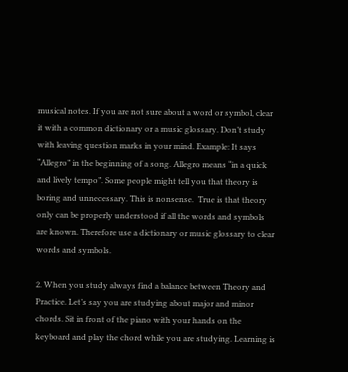musical notes. If you are not sure about a word or symbol, clear it with a common dictionary or a music glossary. Don’t study with leaving question marks in your mind. Example: It says “Allegro” in the beginning of a song. Allegro means “in a quick and lively tempo”. Some people might tell you that theory is boring and unnecessary. This is nonsense.  True is that theory only can be properly understood if all the words and symbols are known. Therefore use a dictionary or music glossary to clear words and symbols.

2. When you study always find a balance between Theory and Practice. Let’s say you are studying about major and minor chords. Sit in front of the piano with your hands on the keyboard and play the chord while you are studying. Learning is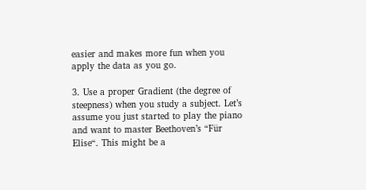easier and makes more fun when you apply the data as you go.

3. Use a proper Gradient (the degree of steepness) when you study a subject. Let’s assume you just started to play the piano and want to master Beethoven’s “Für Elise“. This might be a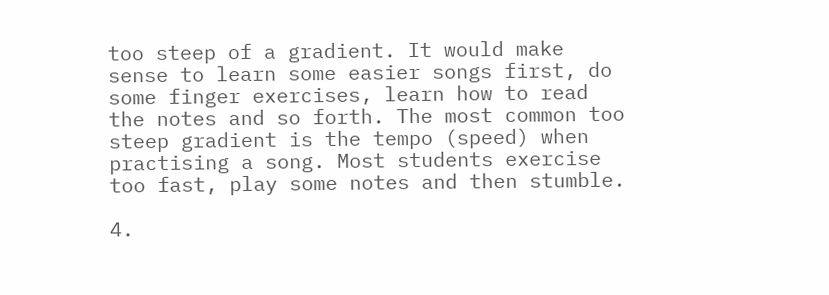too steep of a gradient. It would make sense to learn some easier songs first, do some finger exercises, learn how to read the notes and so forth. The most common too steep gradient is the tempo (speed) when practising a song. Most students exercise too fast, play some notes and then stumble.

4.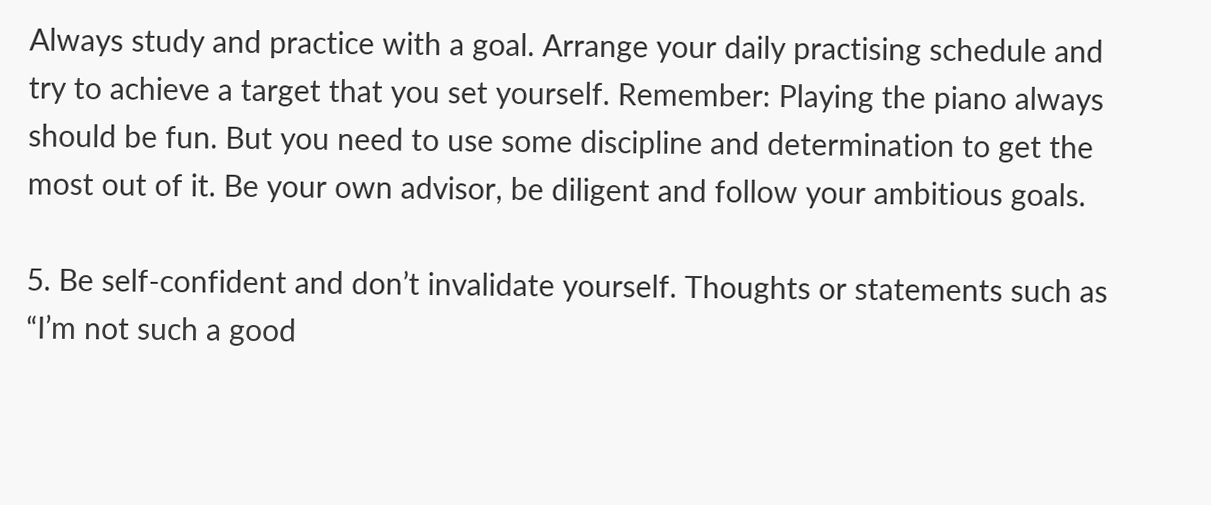Always study and practice with a goal. Arrange your daily practising schedule and try to achieve a target that you set yourself. Remember: Playing the piano always should be fun. But you need to use some discipline and determination to get the most out of it. Be your own advisor, be diligent and follow your ambitious goals.

5. Be self-confident and don’t invalidate yourself. Thoughts or statements such as “I’m not such a good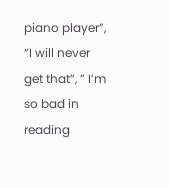piano player”, “I will never get that”, ” I’m so bad in reading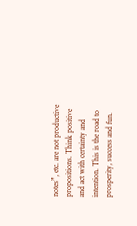notes”, etc. are not productive propositions. Think positive and act with certainty and intention. This is the road to prosperity, success and fun.